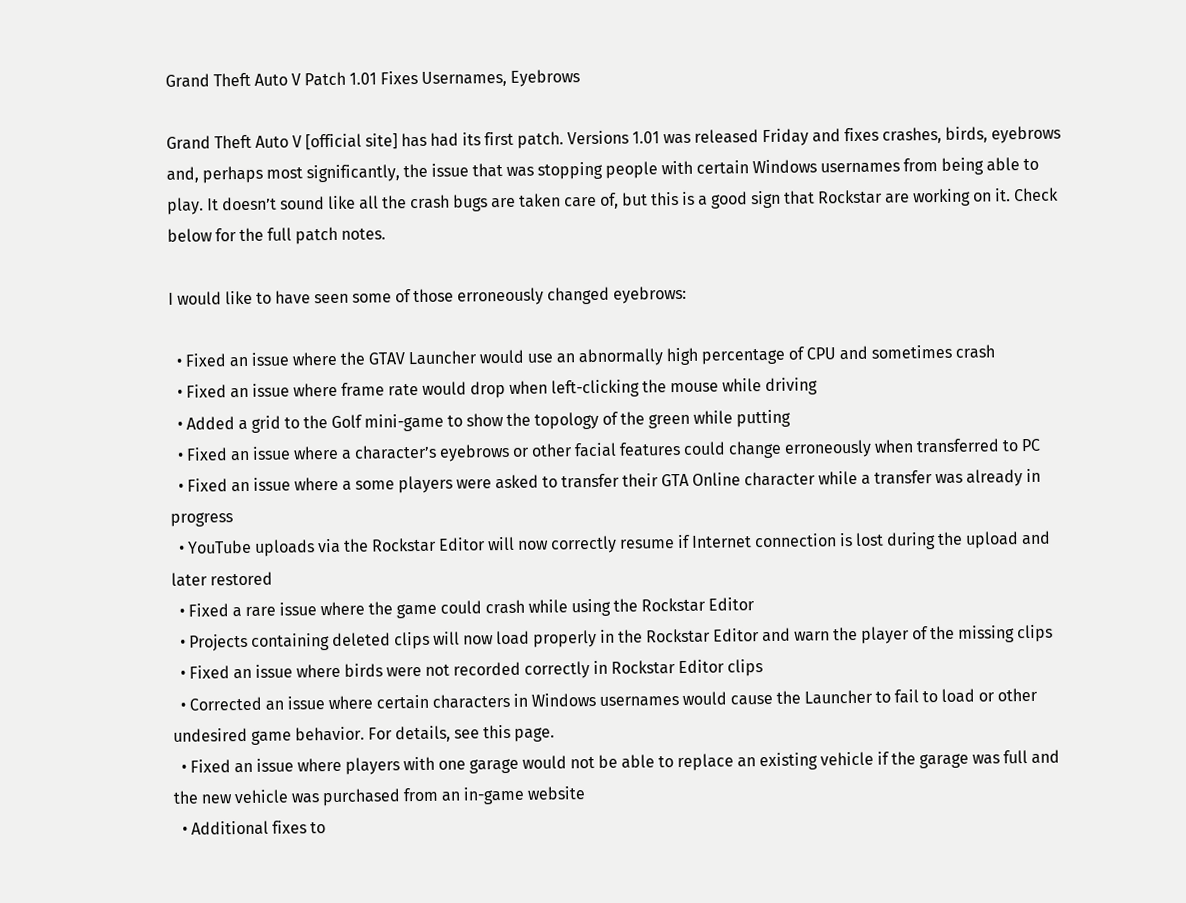Grand Theft Auto V Patch 1.01 Fixes Usernames, Eyebrows

Grand Theft Auto V [official site] has had its first patch. Versions 1.01 was released Friday and fixes crashes, birds, eyebrows and, perhaps most significantly, the issue that was stopping people with certain Windows usernames from being able to play. It doesn’t sound like all the crash bugs are taken care of, but this is a good sign that Rockstar are working on it. Check below for the full patch notes.

I would like to have seen some of those erroneously changed eyebrows:

  • Fixed an issue where the GTAV Launcher would use an abnormally high percentage of CPU and sometimes crash
  • Fixed an issue where frame rate would drop when left-clicking the mouse while driving
  • Added a grid to the Golf mini-game to show the topology of the green while putting
  • Fixed an issue where a character’s eyebrows or other facial features could change erroneously when transferred to PC
  • Fixed an issue where a some players were asked to transfer their GTA Online character while a transfer was already in progress
  • YouTube uploads via the Rockstar Editor will now correctly resume if Internet connection is lost during the upload and later restored
  • Fixed a rare issue where the game could crash while using the Rockstar Editor
  • Projects containing deleted clips will now load properly in the Rockstar Editor and warn the player of the missing clips
  • Fixed an issue where birds were not recorded correctly in Rockstar Editor clips
  • Corrected an issue where certain characters in Windows usernames would cause the Launcher to fail to load or other undesired game behavior. For details, see this page.
  • Fixed an issue where players with one garage would not be able to replace an existing vehicle if the garage was full and the new vehicle was purchased from an in-game website
  • Additional fixes to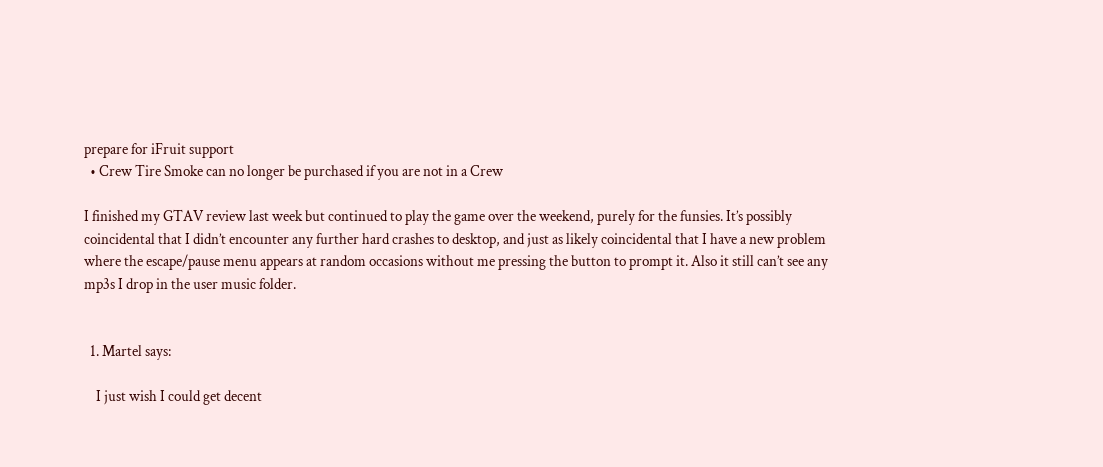prepare for iFruit support
  • Crew Tire Smoke can no longer be purchased if you are not in a Crew

I finished my GTAV review last week but continued to play the game over the weekend, purely for the funsies. It’s possibly coincidental that I didn’t encounter any further hard crashes to desktop, and just as likely coincidental that I have a new problem where the escape/pause menu appears at random occasions without me pressing the button to prompt it. Also it still can’t see any mp3s I drop in the user music folder.


  1. Martel says:

    I just wish I could get decent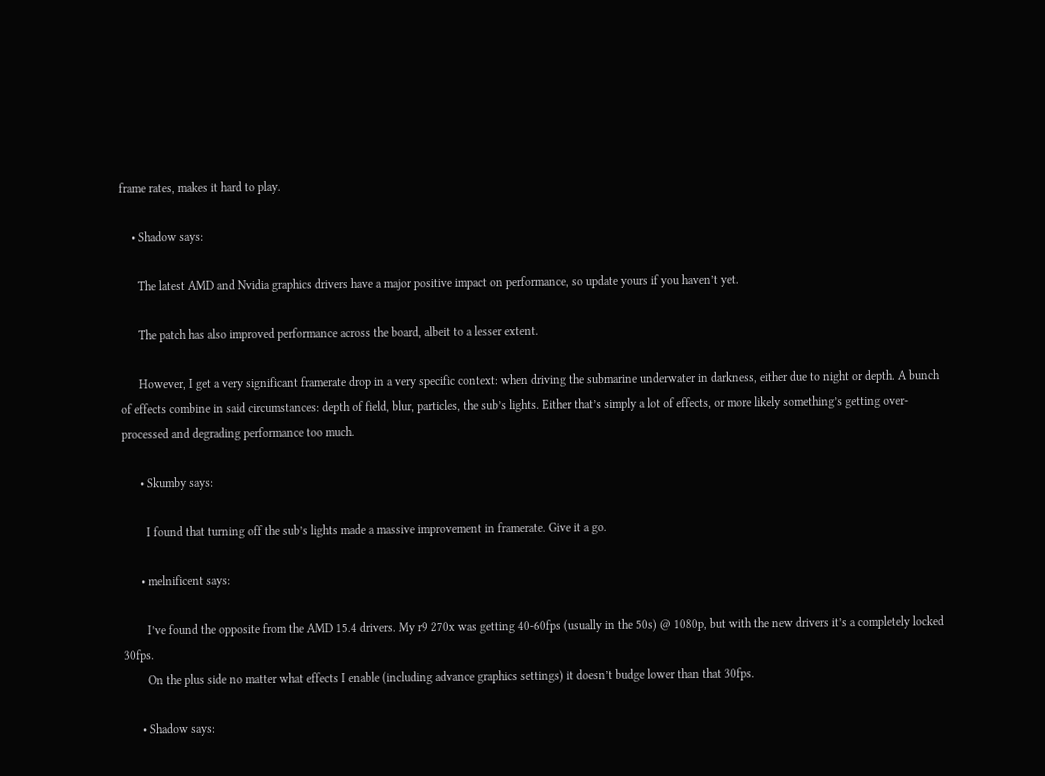frame rates, makes it hard to play.

    • Shadow says:

      The latest AMD and Nvidia graphics drivers have a major positive impact on performance, so update yours if you haven’t yet.

      The patch has also improved performance across the board, albeit to a lesser extent.

      However, I get a very significant framerate drop in a very specific context: when driving the submarine underwater in darkness, either due to night or depth. A bunch of effects combine in said circumstances: depth of field, blur, particles, the sub’s lights. Either that’s simply a lot of effects, or more likely something’s getting over-processed and degrading performance too much.

      • Skumby says:

        I found that turning off the sub’s lights made a massive improvement in framerate. Give it a go.

      • melnificent says:

        I’ve found the opposite from the AMD 15.4 drivers. My r9 270x was getting 40-60fps (usually in the 50s) @ 1080p, but with the new drivers it’s a completely locked 30fps.
        On the plus side no matter what effects I enable (including advance graphics settings) it doesn’t budge lower than that 30fps.

      • Shadow says: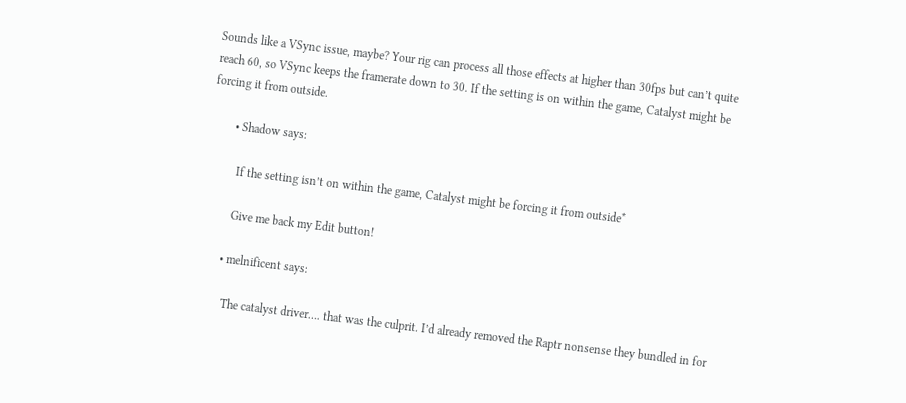Sounds like a VSync issue, maybe? Your rig can process all those effects at higher than 30fps but can’t quite reach 60, so VSync keeps the framerate down to 30. If the setting is on within the game, Catalyst might be forcing it from outside.

        • Shadow says:

          If the setting isn’t on within the game, Catalyst might be forcing it from outside*

          Give me back my Edit button!

        • melnificent says:

          The catalyst driver…. that was the culprit. I’d already removed the Raptr nonsense they bundled in for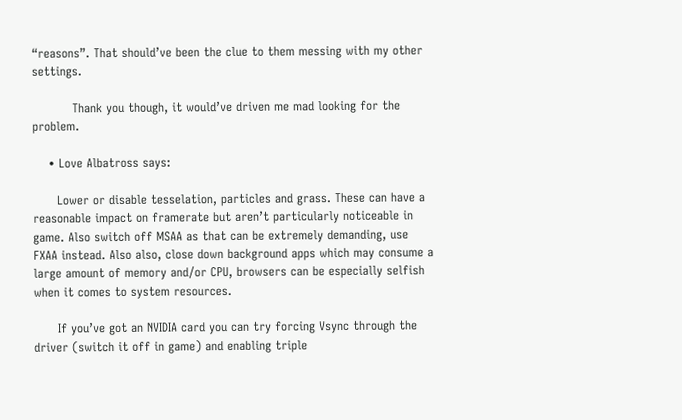“reasons”. That should’ve been the clue to them messing with my other settings.

          Thank you though, it would’ve driven me mad looking for the problem.

    • Love Albatross says:

      Lower or disable tesselation, particles and grass. These can have a reasonable impact on framerate but aren’t particularly noticeable in game. Also switch off MSAA as that can be extremely demanding, use FXAA instead. Also also, close down background apps which may consume a large amount of memory and/or CPU, browsers can be especially selfish when it comes to system resources.

      If you’ve got an NVIDIA card you can try forcing Vsync through the driver (switch it off in game) and enabling triple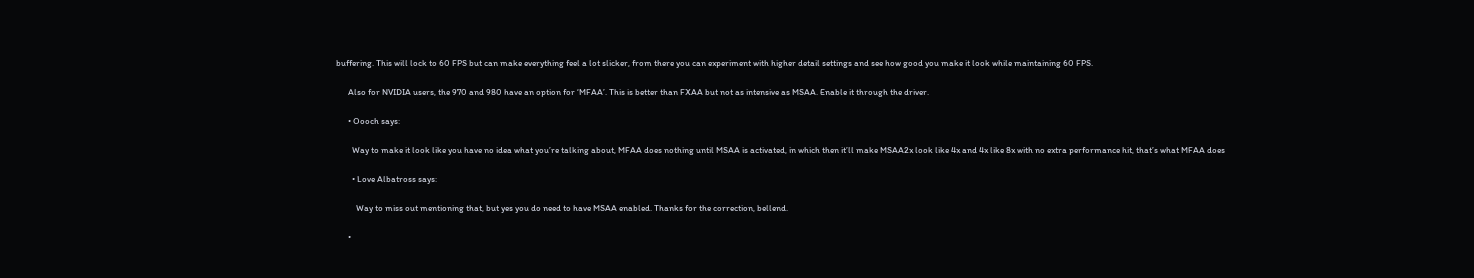buffering. This will lock to 60 FPS but can make everything feel a lot slicker, from there you can experiment with higher detail settings and see how good you make it look while maintaining 60 FPS.

      Also for NVIDIA users, the 970 and 980 have an option for ‘MFAA’. This is better than FXAA but not as intensive as MSAA. Enable it through the driver.

      • Oooch says:

        Way to make it look like you have no idea what you’re talking about, MFAA does nothing until MSAA is activated, in which then it’ll make MSAA2x look like 4x and 4x like 8x with no extra performance hit, that’s what MFAA does

        • Love Albatross says:

          Way to miss out mentioning that, but yes you do need to have MSAA enabled. Thanks for the correction, bellend.

      •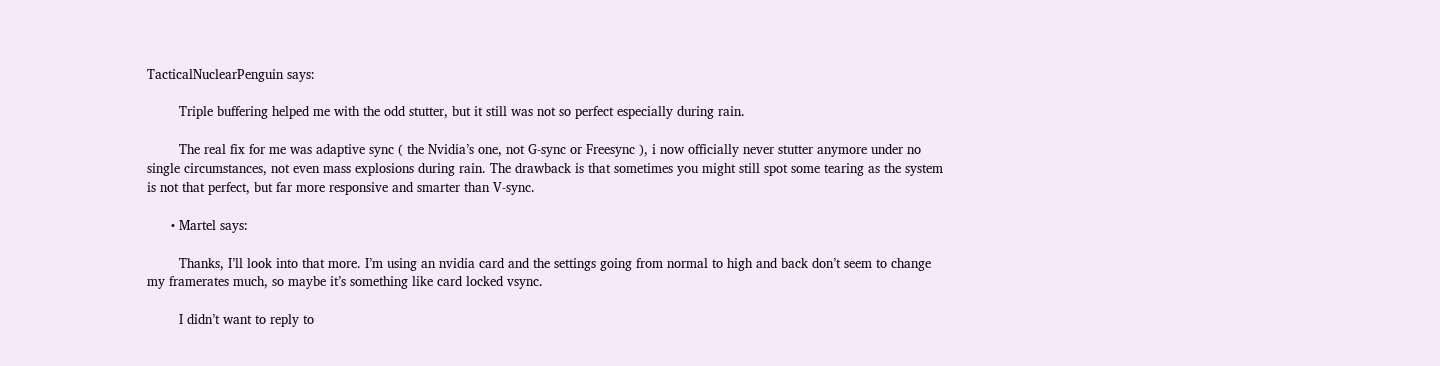TacticalNuclearPenguin says:

        Triple buffering helped me with the odd stutter, but it still was not so perfect especially during rain.

        The real fix for me was adaptive sync ( the Nvidia’s one, not G-sync or Freesync ), i now officially never stutter anymore under no single circumstances, not even mass explosions during rain. The drawback is that sometimes you might still spot some tearing as the system is not that perfect, but far more responsive and smarter than V-sync.

      • Martel says:

        Thanks, I’ll look into that more. I’m using an nvidia card and the settings going from normal to high and back don’t seem to change my framerates much, so maybe it’s something like card locked vsync.

        I didn’t want to reply to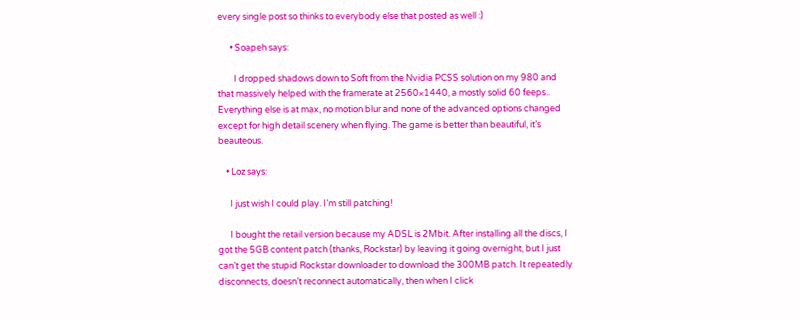every single post so thinks to everybody else that posted as well :)

      • Soapeh says:

        I dropped shadows down to Soft from the Nvidia PCSS solution on my 980 and that massively helped with the framerate at 2560×1440, a mostly solid 60 feeps.. Everything else is at max, no motion blur and none of the advanced options changed except for high detail scenery when flying. The game is better than beautiful, it’s beauteous.

    • Loz says:

      I just wish I could play. I’m still patching!

      I bought the retail version because my ADSL is 2Mbit. After installing all the discs, I got the 5GB content patch (thanks, Rockstar) by leaving it going overnight, but I just can’t get the stupid Rockstar downloader to download the 300MB patch. It repeatedly disconnects, doesn’t reconnect automatically, then when I click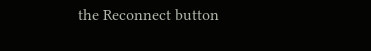the Reconnect button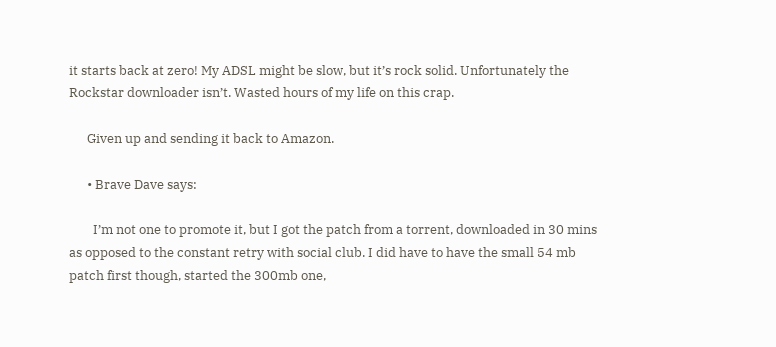it starts back at zero! My ADSL might be slow, but it’s rock solid. Unfortunately the Rockstar downloader isn’t. Wasted hours of my life on this crap.

      Given up and sending it back to Amazon.

      • Brave Dave says:

        I’m not one to promote it, but I got the patch from a torrent, downloaded in 30 mins as opposed to the constant retry with social club. I did have to have the small 54 mb patch first though, started the 300mb one,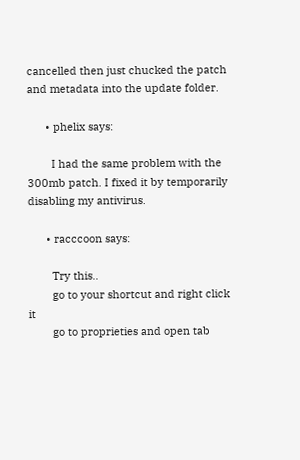cancelled then just chucked the patch and metadata into the update folder.

      • phelix says:

        I had the same problem with the 300mb patch. I fixed it by temporarily disabling my antivirus.

      • racccoon says:

        Try this..
        go to your shortcut and right click it
        go to proprieties and open tab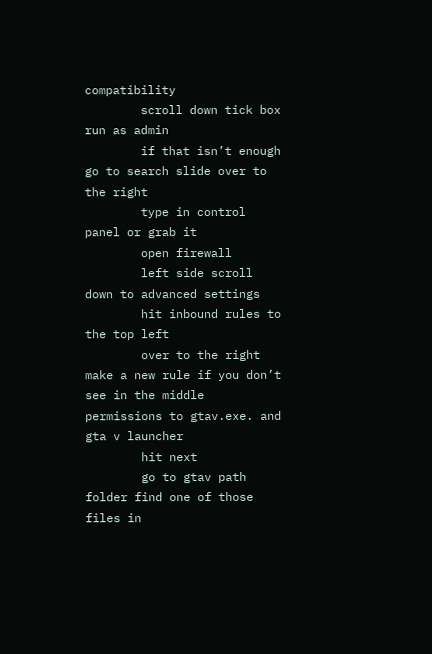compatibility
        scroll down tick box run as admin
        if that isn’t enough go to search slide over to the right
        type in control panel or grab it
        open firewall
        left side scroll down to advanced settings
        hit inbound rules to the top left
        over to the right make a new rule if you don’t see in the middle permissions to gtav.exe. and gta v launcher
        hit next
        go to gtav path folder find one of those files in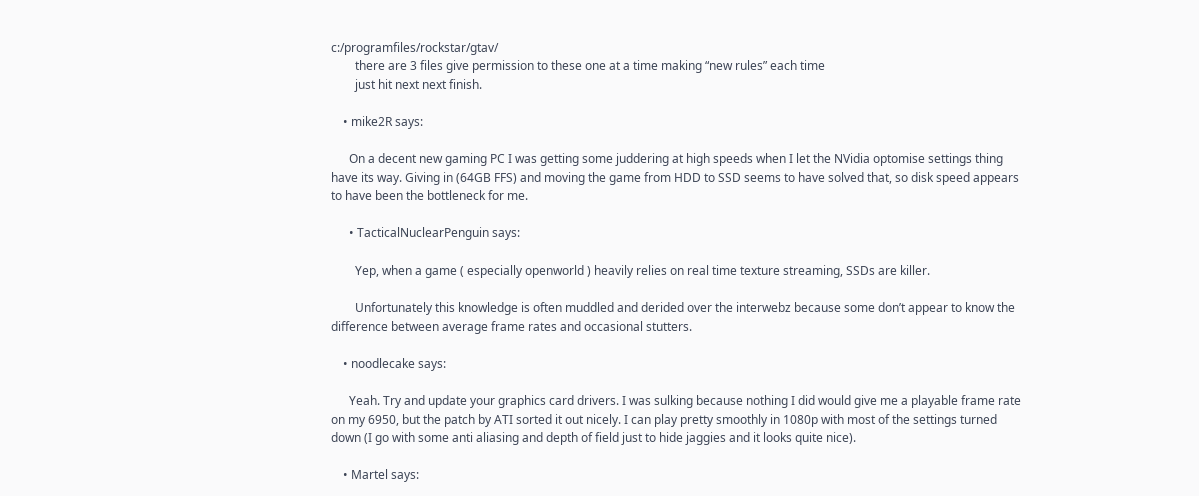c:/programfiles/rockstar/gtav/
        there are 3 files give permission to these one at a time making “new rules” each time
        just hit next next finish.

    • mike2R says:

      On a decent new gaming PC I was getting some juddering at high speeds when I let the NVidia optomise settings thing have its way. Giving in (64GB FFS) and moving the game from HDD to SSD seems to have solved that, so disk speed appears to have been the bottleneck for me.

      • TacticalNuclearPenguin says:

        Yep, when a game ( especially openworld ) heavily relies on real time texture streaming, SSDs are killer.

        Unfortunately this knowledge is often muddled and derided over the interwebz because some don’t appear to know the difference between average frame rates and occasional stutters.

    • noodlecake says:

      Yeah. Try and update your graphics card drivers. I was sulking because nothing I did would give me a playable frame rate on my 6950, but the patch by ATI sorted it out nicely. I can play pretty smoothly in 1080p with most of the settings turned down (I go with some anti aliasing and depth of field just to hide jaggies and it looks quite nice).

    • Martel says: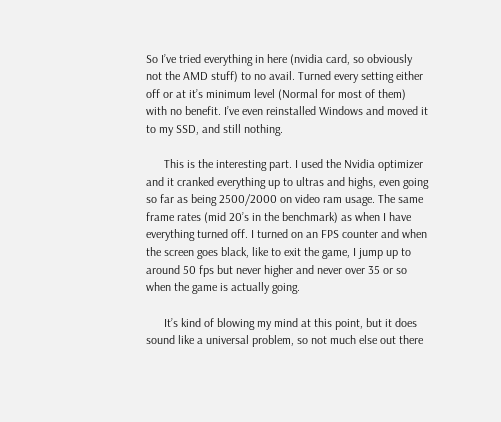So I’ve tried everything in here (nvidia card, so obviously not the AMD stuff) to no avail. Turned every setting either off or at it’s minimum level (Normal for most of them) with no benefit. I’ve even reinstalled Windows and moved it to my SSD, and still nothing.

      This is the interesting part. I used the Nvidia optimizer and it cranked everything up to ultras and highs, even going so far as being 2500/2000 on video ram usage. The same frame rates (mid 20’s in the benchmark) as when I have everything turned off. I turned on an FPS counter and when the screen goes black, like to exit the game, I jump up to around 50 fps but never higher and never over 35 or so when the game is actually going.

      It’s kind of blowing my mind at this point, but it does sound like a universal problem, so not much else out there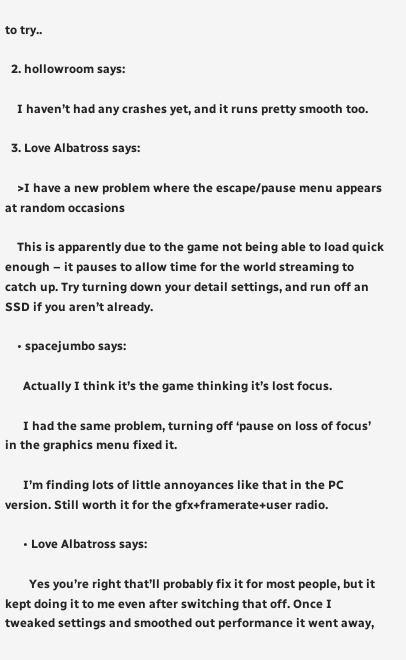to try..

  2. hollowroom says:

    I haven’t had any crashes yet, and it runs pretty smooth too.

  3. Love Albatross says:

    >I have a new problem where the escape/pause menu appears at random occasions

    This is apparently due to the game not being able to load quick enough – it pauses to allow time for the world streaming to catch up. Try turning down your detail settings, and run off an SSD if you aren’t already.

    • spacejumbo says:

      Actually I think it’s the game thinking it’s lost focus.

      I had the same problem, turning off ‘pause on loss of focus’ in the graphics menu fixed it.

      I’m finding lots of little annoyances like that in the PC version. Still worth it for the gfx+framerate+user radio.

      • Love Albatross says:

        Yes you’re right that’ll probably fix it for most people, but it kept doing it to me even after switching that off. Once I tweaked settings and smoothed out performance it went away,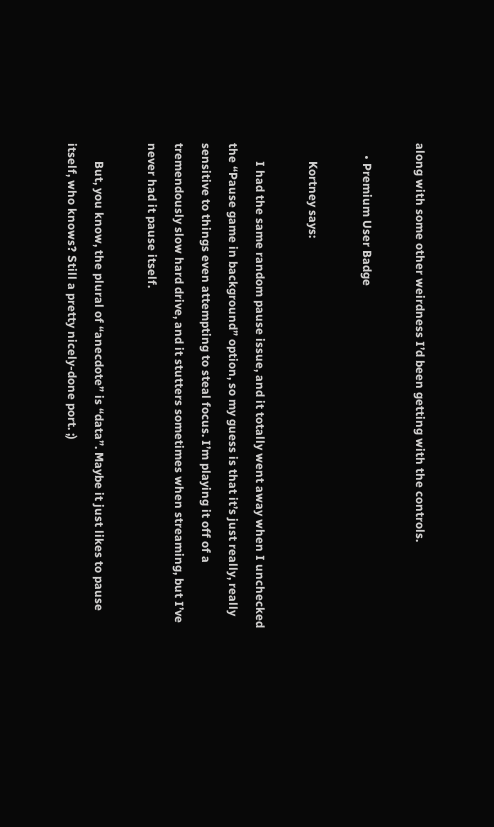along with some other weirdness I’d been getting with the controls.

    • Premium User Badge

      Kortney says:

      I had the same random pause issue, and it totally went away when I unchecked the “Pause game in background” option, so my guess is that it’s just really, really sensitive to things even attempting to steal focus. I’m playing it off of a tremendously slow hard drive, and it stutters sometimes when streaming, but I’ve never had it pause itself.

      But, you know, the plural of “anecdote” is “data”. Maybe it just likes to pause itself, who knows? Still a pretty nicely-done port. ;)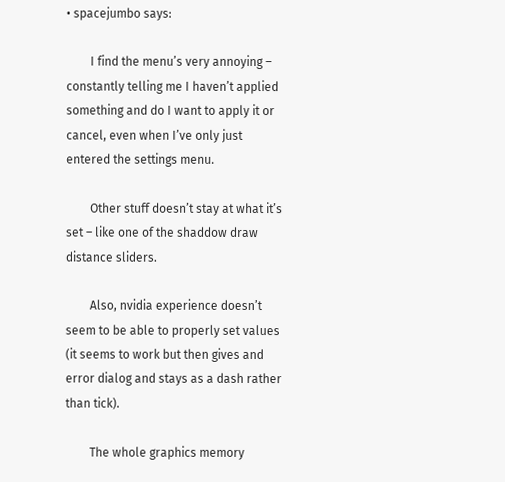• spacejumbo says:

        I find the menu’s very annoying – constantly telling me I haven’t applied something and do I want to apply it or cancel, even when I’ve only just entered the settings menu.

        Other stuff doesn’t stay at what it’s set – like one of the shaddow draw distance sliders.

        Also, nvidia experience doesn’t seem to be able to properly set values (it seems to work but then gives and error dialog and stays as a dash rather than tick).

        The whole graphics memory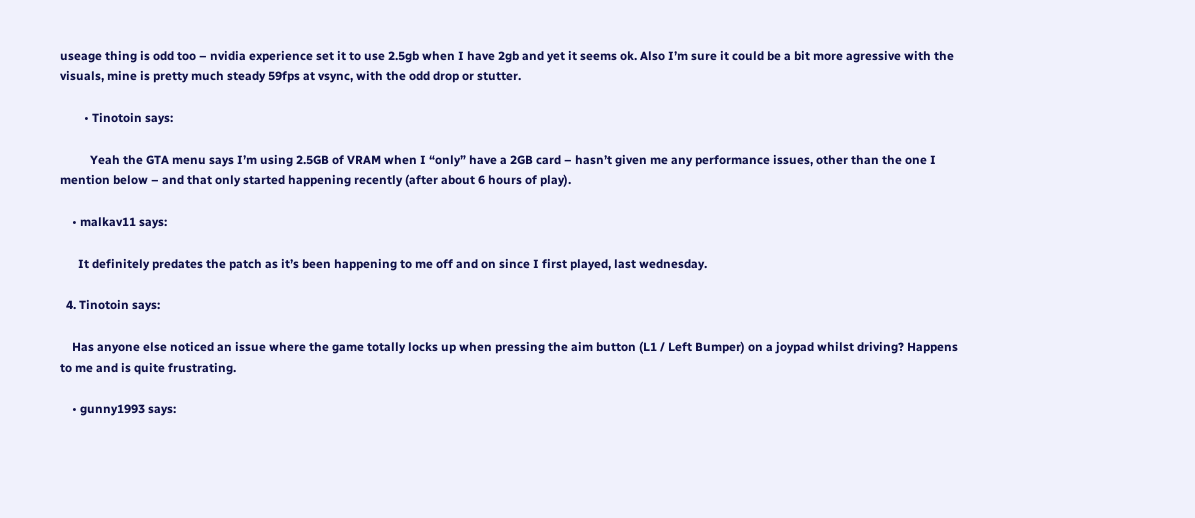useage thing is odd too – nvidia experience set it to use 2.5gb when I have 2gb and yet it seems ok. Also I’m sure it could be a bit more agressive with the visuals, mine is pretty much steady 59fps at vsync, with the odd drop or stutter.

        • Tinotoin says:

          Yeah the GTA menu says I’m using 2.5GB of VRAM when I “only” have a 2GB card – hasn’t given me any performance issues, other than the one I mention below – and that only started happening recently (after about 6 hours of play).

    • malkav11 says:

      It definitely predates the patch as it’s been happening to me off and on since I first played, last wednesday.

  4. Tinotoin says:

    Has anyone else noticed an issue where the game totally locks up when pressing the aim button (L1 / Left Bumper) on a joypad whilst driving? Happens to me and is quite frustrating.

    • gunny1993 says: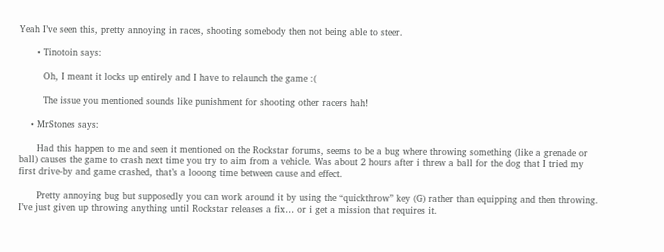Yeah I’ve seen this, pretty annoying in races, shooting somebody then not being able to steer.

      • Tinotoin says:

        Oh, I meant it locks up entirely and I have to relaunch the game :(

        The issue you mentioned sounds like punishment for shooting other racers hah!

    • MrStones says:

      Had this happen to me and seen it mentioned on the Rockstar forums, seems to be a bug where throwing something (like a grenade or ball) causes the game to crash next time you try to aim from a vehicle. Was about 2 hours after i threw a ball for the dog that I tried my first drive-by and game crashed, that’s a looong time between cause and effect.

      Pretty annoying bug but supposedly you can work around it by using the “quickthrow” key (G) rather than equipping and then throwing. I’ve just given up throwing anything until Rockstar releases a fix… or i get a mission that requires it.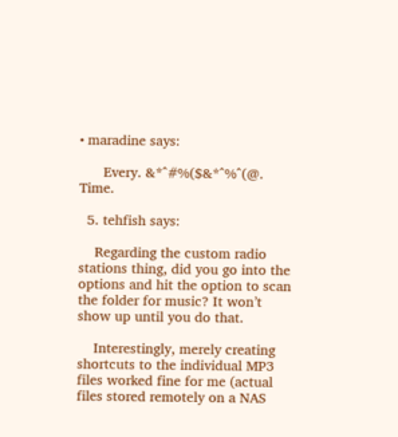• maradine says:

      Every. &*^#%($&*^%^(@. Time.

  5. tehfish says:

    Regarding the custom radio stations thing, did you go into the options and hit the option to scan the folder for music? It won’t show up until you do that.

    Interestingly, merely creating shortcuts to the individual MP3 files worked fine for me (actual files stored remotely on a NAS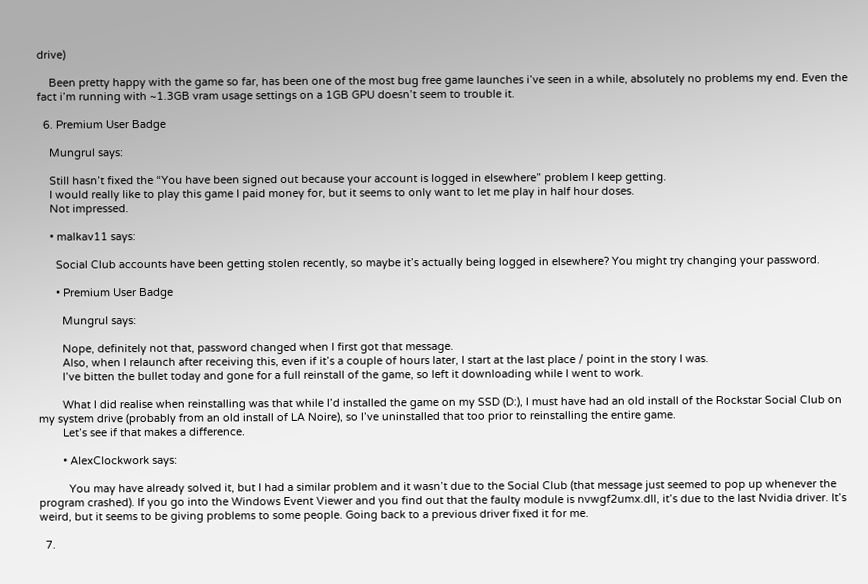drive)

    Been pretty happy with the game so far, has been one of the most bug free game launches i’ve seen in a while, absolutely no problems my end. Even the fact i’m running with ~1.3GB vram usage settings on a 1GB GPU doesn’t seem to trouble it.

  6. Premium User Badge

    Mungrul says:

    Still hasn’t fixed the “You have been signed out because your account is logged in elsewhere” problem I keep getting.
    I would really like to play this game I paid money for, but it seems to only want to let me play in half hour doses.
    Not impressed.

    • malkav11 says:

      Social Club accounts have been getting stolen recently, so maybe it’s actually being logged in elsewhere? You might try changing your password.

      • Premium User Badge

        Mungrul says:

        Nope, definitely not that, password changed when I first got that message.
        Also, when I relaunch after receiving this, even if it’s a couple of hours later, I start at the last place / point in the story I was.
        I’ve bitten the bullet today and gone for a full reinstall of the game, so left it downloading while I went to work.

        What I did realise when reinstalling was that while I’d installed the game on my SSD (D:), I must have had an old install of the Rockstar Social Club on my system drive (probably from an old install of LA Noire), so I’ve uninstalled that too prior to reinstalling the entire game.
        Let’s see if that makes a difference.

        • AlexClockwork says:

          You may have already solved it, but I had a similar problem and it wasn’t due to the Social Club (that message just seemed to pop up whenever the program crashed). If you go into the Windows Event Viewer and you find out that the faulty module is nvwgf2umx.dll, it’s due to the last Nvidia driver. It’s weird, but it seems to be giving problems to some people. Going back to a previous driver fixed it for me.

  7.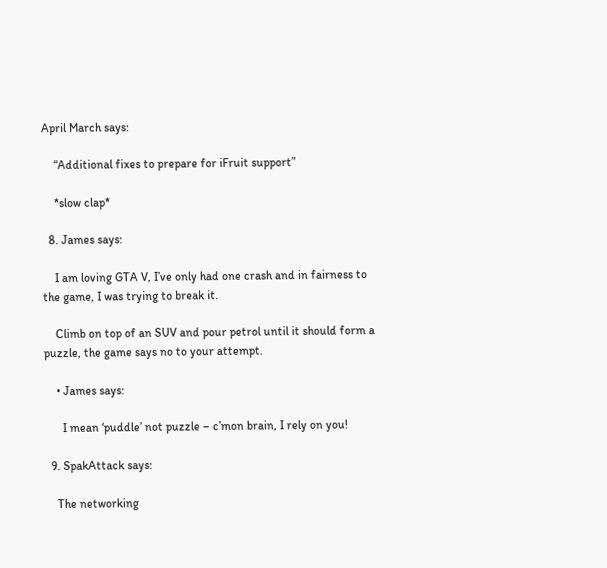April March says:

    “Additional fixes to prepare for iFruit support”

    *slow clap*

  8. James says:

    I am loving GTA V, I’ve only had one crash and in fairness to the game, I was trying to break it.

    Climb on top of an SUV and pour petrol until it should form a puzzle, the game says no to your attempt.

    • James says:

      I mean ‘puddle’ not puzzle – c’mon brain, I rely on you!

  9. SpakAttack says:

    The networking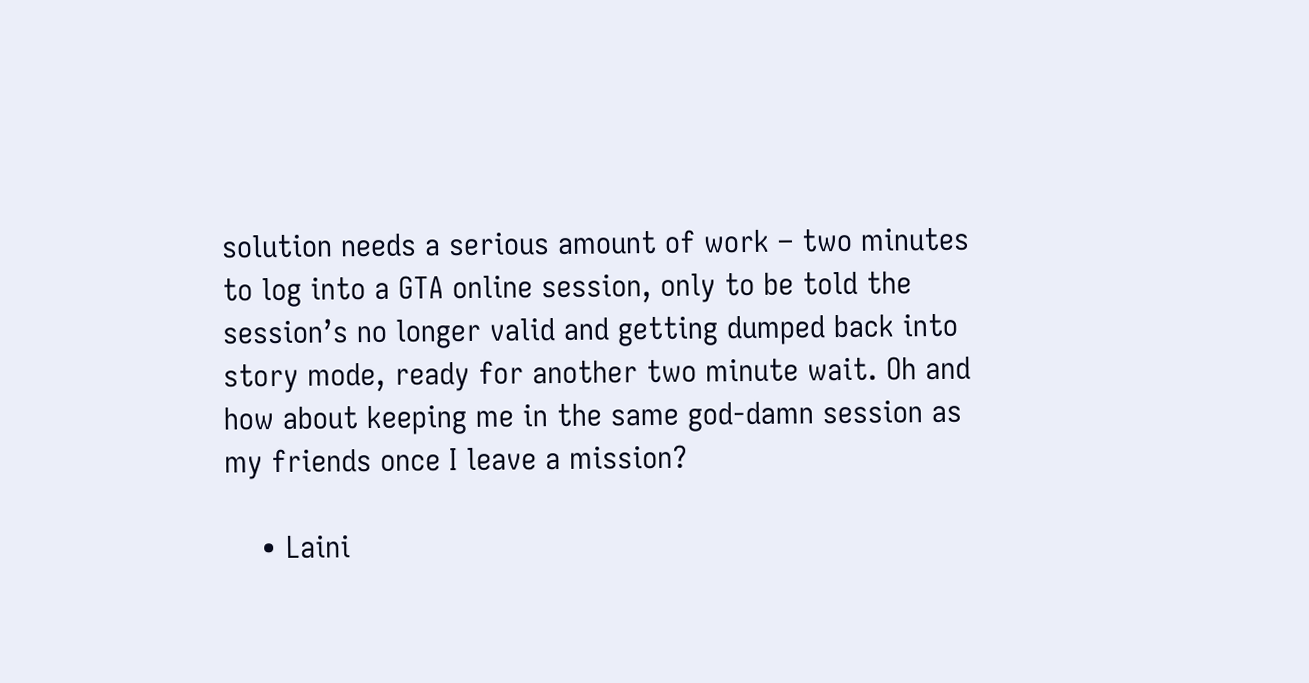solution needs a serious amount of work – two minutes to log into a GTA online session, only to be told the session’s no longer valid and getting dumped back into story mode, ready for another two minute wait. Oh and how about keeping me in the same god-damn session as my friends once I leave a mission?

    • Laini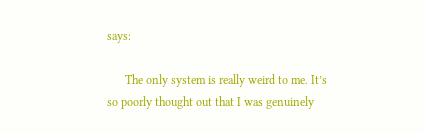says:

      The only system is really weird to me. It’s so poorly thought out that I was genuinely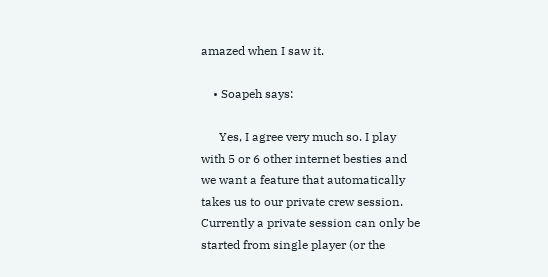amazed when I saw it.

    • Soapeh says:

      Yes, I agree very much so. I play with 5 or 6 other internet besties and we want a feature that automatically takes us to our private crew session. Currently a private session can only be started from single player (or the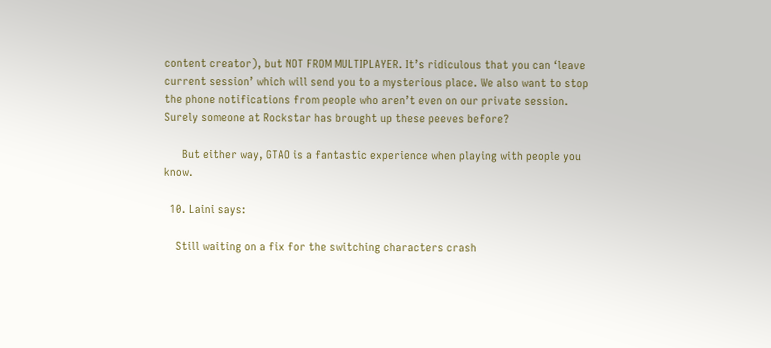content creator), but NOT FROM MULTIPLAYER. It’s ridiculous that you can ‘leave current session’ which will send you to a mysterious place. We also want to stop the phone notifications from people who aren’t even on our private session. Surely someone at Rockstar has brought up these peeves before?

      But either way, GTAO is a fantastic experience when playing with people you know.

  10. Laini says:

    Still waiting on a fix for the switching characters crash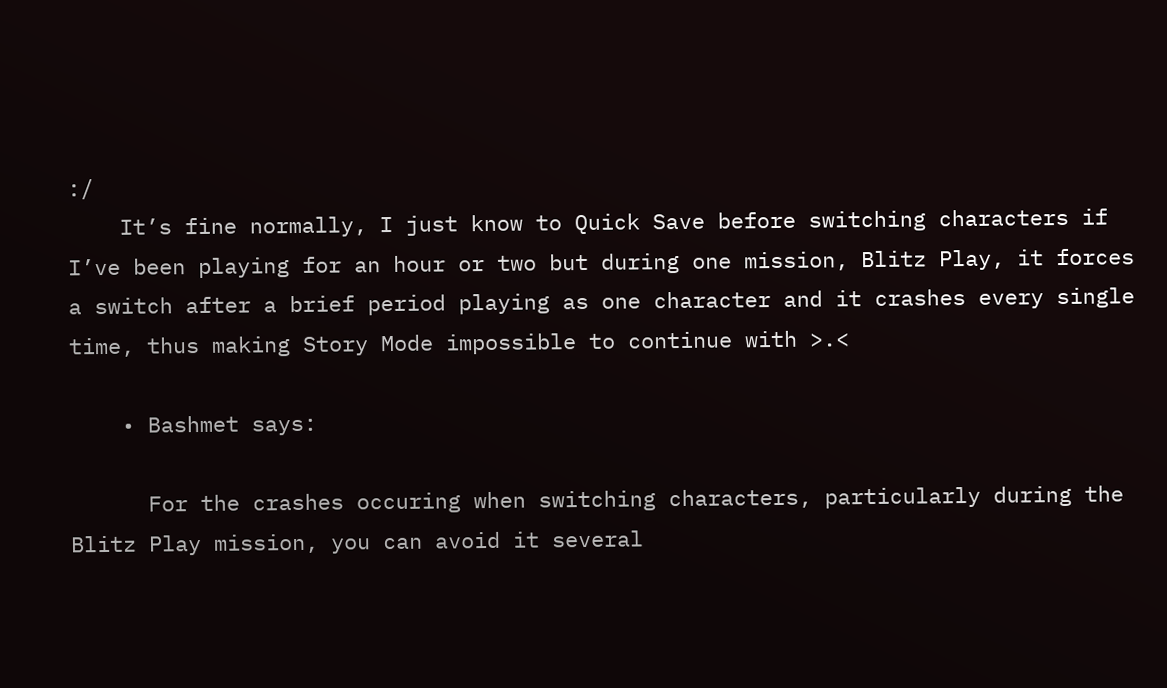:/
    It’s fine normally, I just know to Quick Save before switching characters if I’ve been playing for an hour or two but during one mission, Blitz Play, it forces a switch after a brief period playing as one character and it crashes every single time, thus making Story Mode impossible to continue with >.<

    • Bashmet says:

      For the crashes occuring when switching characters, particularly during the Blitz Play mission, you can avoid it several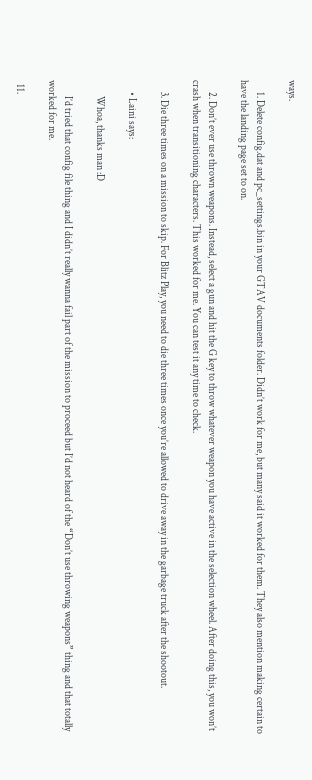ways.

      1. Delete config.dat and pc_settings.bin in your GTAV documents folder. Didn’t work for me, but many said it worked for them. They also mention making certain to have the landing page set to on.

      2. Don’t ever use thrown weapons. Instead, select a gun and hit the G key to throw whatever weapon you have active in the selection wheel. After doing this, you won’t crash when transitioning characters. This worked for me. You can test it any time to check.

      3. Die three times on a mission to skip. For Blitz Play, you need to die three times once you’re allowed to drive away in the garbage truck after the shootout.

      • Laini says:

        Whoa, thanks man :D

        I’d tried that config file thing and I didn’t really wanna fail part of the mission to proceed but I’d not heard of the “Don’t use throwing weapons” thing and that totally worked for me.

  11.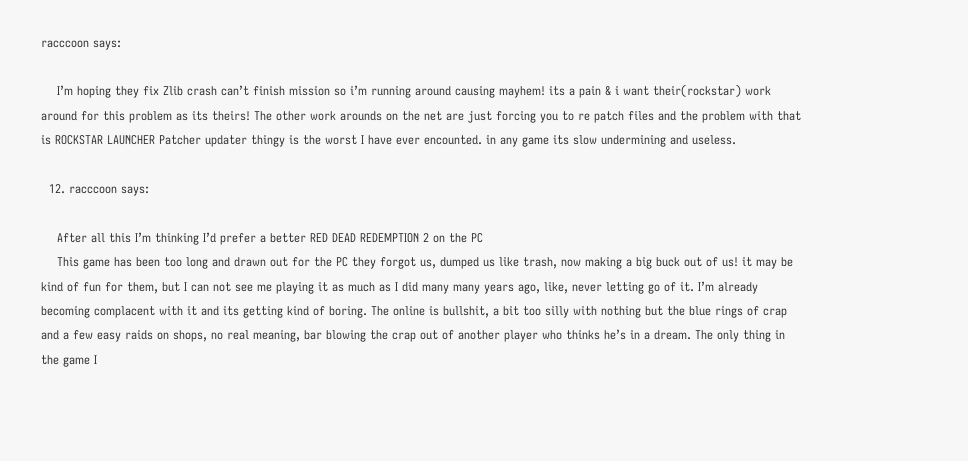racccoon says:

    I’m hoping they fix Zlib crash can’t finish mission so i’m running around causing mayhem! its a pain & i want their(rockstar) work around for this problem as its theirs! The other work arounds on the net are just forcing you to re patch files and the problem with that is ROCKSTAR LAUNCHER Patcher updater thingy is the worst I have ever encounted. in any game its slow undermining and useless.

  12. racccoon says:

    After all this I’m thinking I’d prefer a better RED DEAD REDEMPTION 2 on the PC
    This game has been too long and drawn out for the PC they forgot us, dumped us like trash, now making a big buck out of us! it may be kind of fun for them, but I can not see me playing it as much as I did many many years ago, like, never letting go of it. I’m already becoming complacent with it and its getting kind of boring. The online is bullshit, a bit too silly with nothing but the blue rings of crap and a few easy raids on shops, no real meaning, bar blowing the crap out of another player who thinks he’s in a dream. The only thing in the game I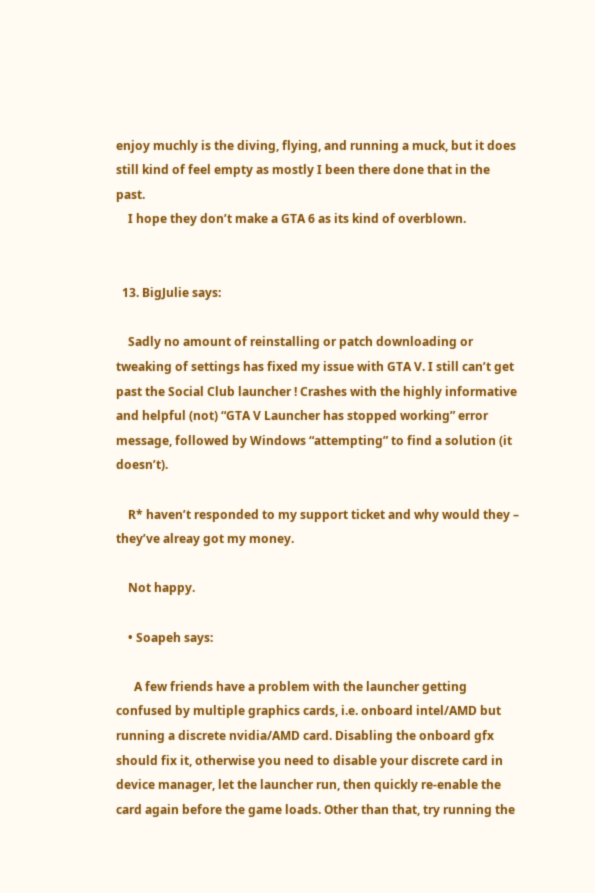enjoy muchly is the diving, flying, and running a muck, but it does still kind of feel empty as mostly I been there done that in the past.
    I hope they don’t make a GTA 6 as its kind of overblown.


  13. BigJulie says:

    Sadly no amount of reinstalling or patch downloading or tweaking of settings has fixed my issue with GTA V. I still can’t get past the Social Club launcher ! Crashes with the highly informative and helpful (not) “GTA V Launcher has stopped working” error message, followed by Windows “attempting” to find a solution (it doesn’t).

    R* haven’t responded to my support ticket and why would they – they’ve alreay got my money.

    Not happy.

    • Soapeh says:

      A few friends have a problem with the launcher getting confused by multiple graphics cards, i.e. onboard intel/AMD but running a discrete nvidia/AMD card. Disabling the onboard gfx should fix it, otherwise you need to disable your discrete card in device manager, let the launcher run, then quickly re-enable the card again before the game loads. Other than that, try running the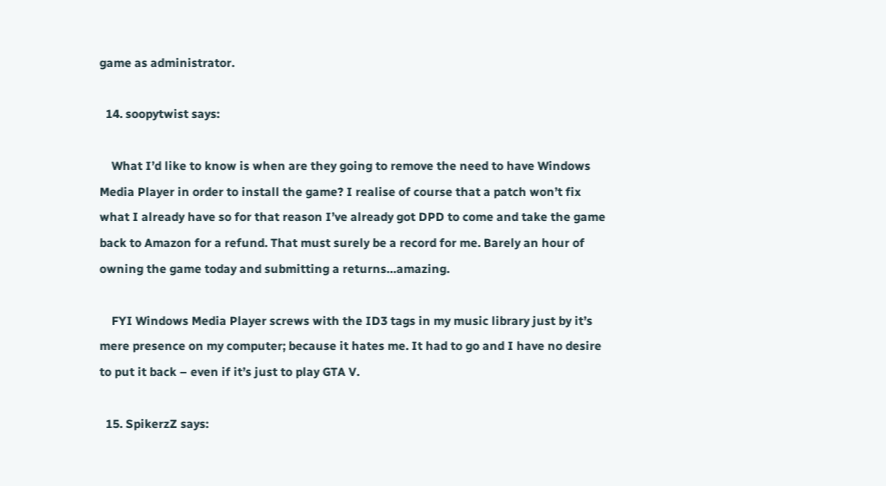game as administrator.

  14. soopytwist says:

    What I’d like to know is when are they going to remove the need to have Windows Media Player in order to install the game? I realise of course that a patch won’t fix what I already have so for that reason I’ve already got DPD to come and take the game back to Amazon for a refund. That must surely be a record for me. Barely an hour of owning the game today and submitting a returns…amazing.

    FYI Windows Media Player screws with the ID3 tags in my music library just by it’s mere presence on my computer; because it hates me. It had to go and I have no desire to put it back – even if it’s just to play GTA V.

  15. SpikerzZ says: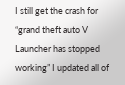I still get the crash for “grand theft auto V Launcher has stopped working” I updated all of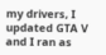my drivers, I updated GTA V and I ran as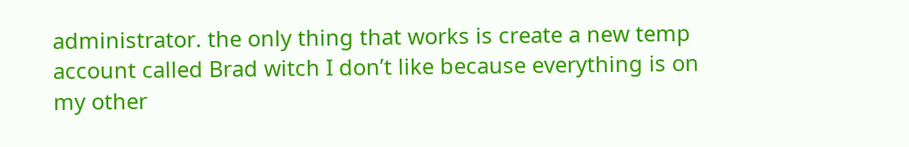administrator. the only thing that works is create a new temp account called Brad witch I don’t like because everything is on my other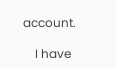account.

    I have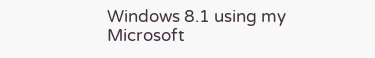Windows 8.1 using my Microsoft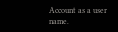Account as a user name.